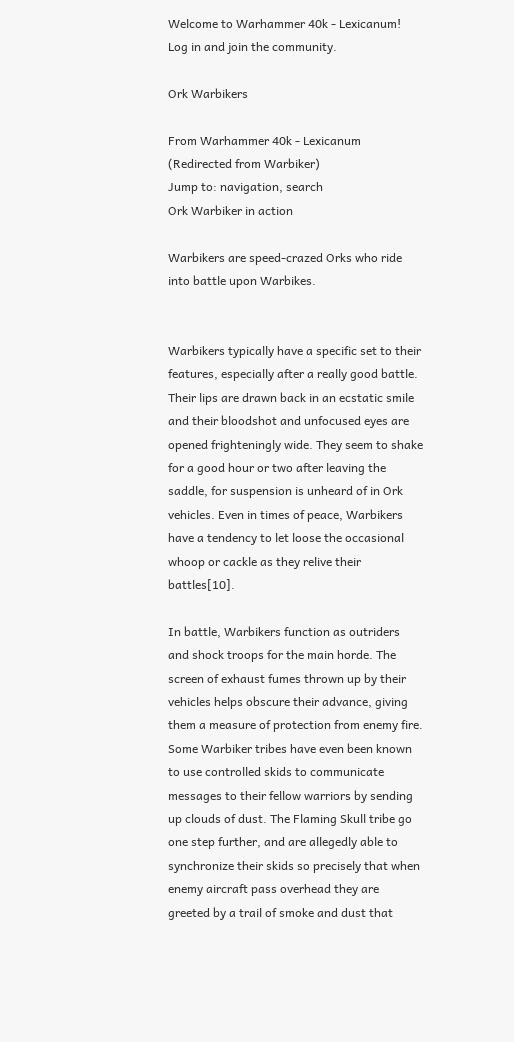Welcome to Warhammer 40k - Lexicanum! Log in and join the community.

Ork Warbikers

From Warhammer 40k - Lexicanum
(Redirected from Warbiker)
Jump to: navigation, search
Ork Warbiker in action

Warbikers are speed-crazed Orks who ride into battle upon Warbikes.


Warbikers typically have a specific set to their features, especially after a really good battle. Their lips are drawn back in an ecstatic smile and their bloodshot and unfocused eyes are opened frighteningly wide. They seem to shake for a good hour or two after leaving the saddle, for suspension is unheard of in Ork vehicles. Even in times of peace, Warbikers have a tendency to let loose the occasional whoop or cackle as they relive their battles[10].

In battle, Warbikers function as outriders and shock troops for the main horde. The screen of exhaust fumes thrown up by their vehicles helps obscure their advance, giving them a measure of protection from enemy fire. Some Warbiker tribes have even been known to use controlled skids to communicate messages to their fellow warriors by sending up clouds of dust. The Flaming Skull tribe go one step further, and are allegedly able to synchronize their skids so precisely that when enemy aircraft pass overhead they are greeted by a trail of smoke and dust that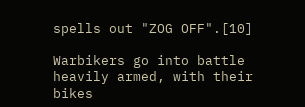spells out "ZOG OFF".[10]

Warbikers go into battle heavily armed, with their bikes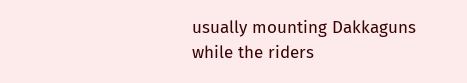usually mounting Dakkaguns while the riders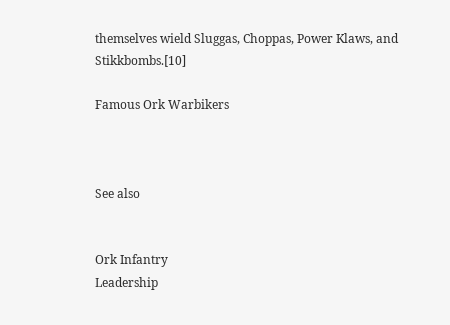themselves wield Sluggas, Choppas, Power Klaws, and Stikkbombs.[10]

Famous Ork Warbikers



See also


Ork Infantry
Leadership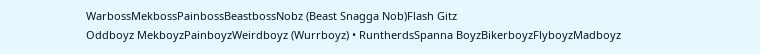WarbossMekbossPainbossBeastbossNobz (Beast Snagga Nob)Flash Gitz
Oddboyz MekboyzPainboyzWeirdboyz (Wurrboyz) • RuntherdsSpanna BoyzBikerboyzFlyboyzMadboyz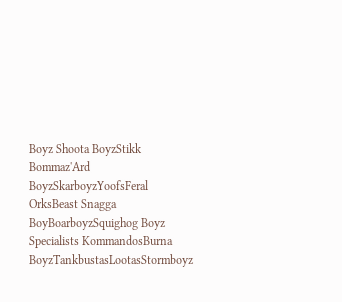Boyz Shoota BoyzStikk Bommaz'Ard BoyzSkarboyzYoofsFeral OrksBeast Snagga BoyBoarboyzSquighog Boyz
Specialists KommandosBurna BoyzTankbustasLootasStormboyz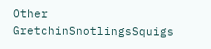Other GretchinSnotlingsSquigs